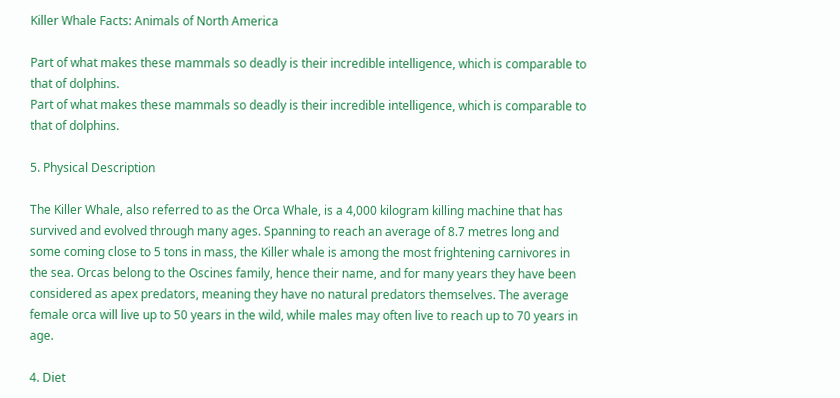Killer Whale Facts: Animals of North America

Part of what makes these mammals so deadly is their incredible intelligence, which is comparable to that of dolphins.
Part of what makes these mammals so deadly is their incredible intelligence, which is comparable to that of dolphins.

5. Physical Description

The Killer Whale, also referred to as the Orca Whale, is a 4,000 kilogram killing machine that has survived and evolved through many ages. Spanning to reach an average of 8.7 metres long and some coming close to 5 tons in mass, the Killer whale is among the most frightening carnivores in the sea. Orcas belong to the Oscines family, hence their name, and for many years they have been considered as apex predators, meaning they have no natural predators themselves. The average female orca will live up to 50 years in the wild, while males may often live to reach up to 70 years in age.

4. Diet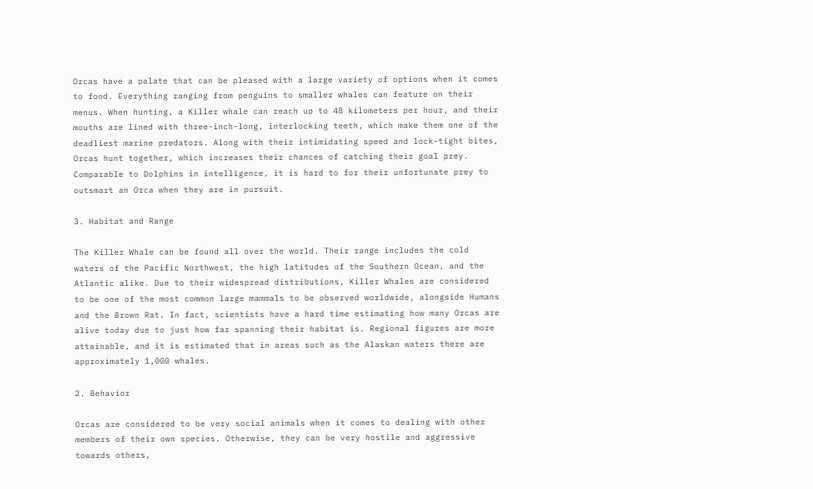Orcas have a palate that can be pleased with a large variety of options when it comes to food. Everything ranging from penguins to smaller whales can feature on their menus. When hunting, a Killer whale can reach up to 48 kilometers per hour, and their mouths are lined with three-inch-long, interlocking teeth, which make them one of the deadliest marine predators. Along with their intimidating speed and lock-tight bites, Orcas hunt together, which increases their chances of catching their goal prey. Comparable to Dolphins in intelligence, it is hard to for their unfortunate prey to outsmart an Orca when they are in pursuit.

3. Habitat and Range

The Killer Whale can be found all over the world. Their range includes the cold waters of the Pacific Northwest, the high latitudes of the Southern Ocean, and the Atlantic alike. Due to their widespread distributions, Killer Whales are considered to be one of the most common large mammals to be observed worldwide, alongside Humans and the Brown Rat. In fact, scientists have a hard time estimating how many Orcas are alive today due to just how far spanning their habitat is. Regional figures are more attainable, and it is estimated that in areas such as the Alaskan waters there are approximately 1,000 whales.

2. Behavior

Orcas are considered to be very social animals when it comes to dealing with other members of their own species. Otherwise, they can be very hostile and aggressive towards others,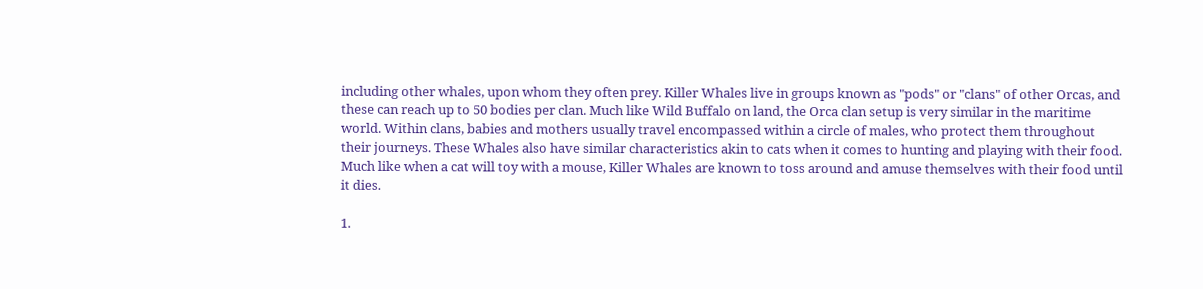including other whales, upon whom they often prey. Killer Whales live in groups known as "pods" or "clans" of other Orcas, and these can reach up to 50 bodies per clan. Much like Wild Buffalo on land, the Orca clan setup is very similar in the maritime world. Within clans, babies and mothers usually travel encompassed within a circle of males, who protect them throughout their journeys. These Whales also have similar characteristics akin to cats when it comes to hunting and playing with their food. Much like when a cat will toy with a mouse, Killer Whales are known to toss around and amuse themselves with their food until it dies.

1.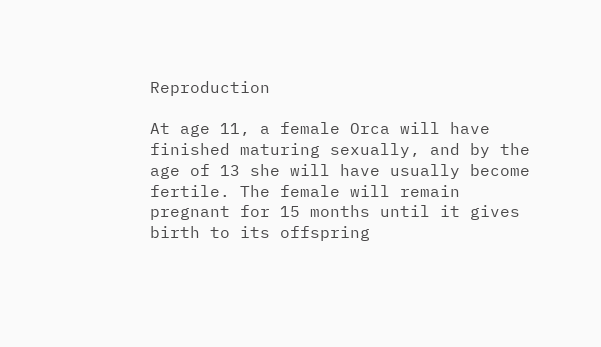Reproduction

At age 11, a female Orca will have finished maturing sexually, and by the age of 13 she will have usually become fertile. The female will remain pregnant for 15 months until it gives birth to its offspring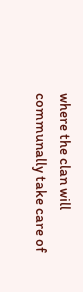where the clan will communally take care of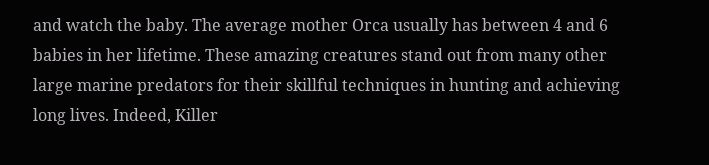and watch the baby. The average mother Orca usually has between 4 and 6 babies in her lifetime. These amazing creatures stand out from many other large marine predators for their skillful techniques in hunting and achieving long lives. Indeed, Killer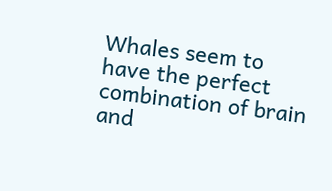Whales seem to have the perfect combination of brain and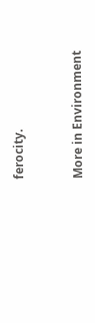ferocity.


More in Environment